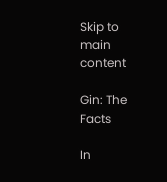Skip to main content

Gin: The Facts

In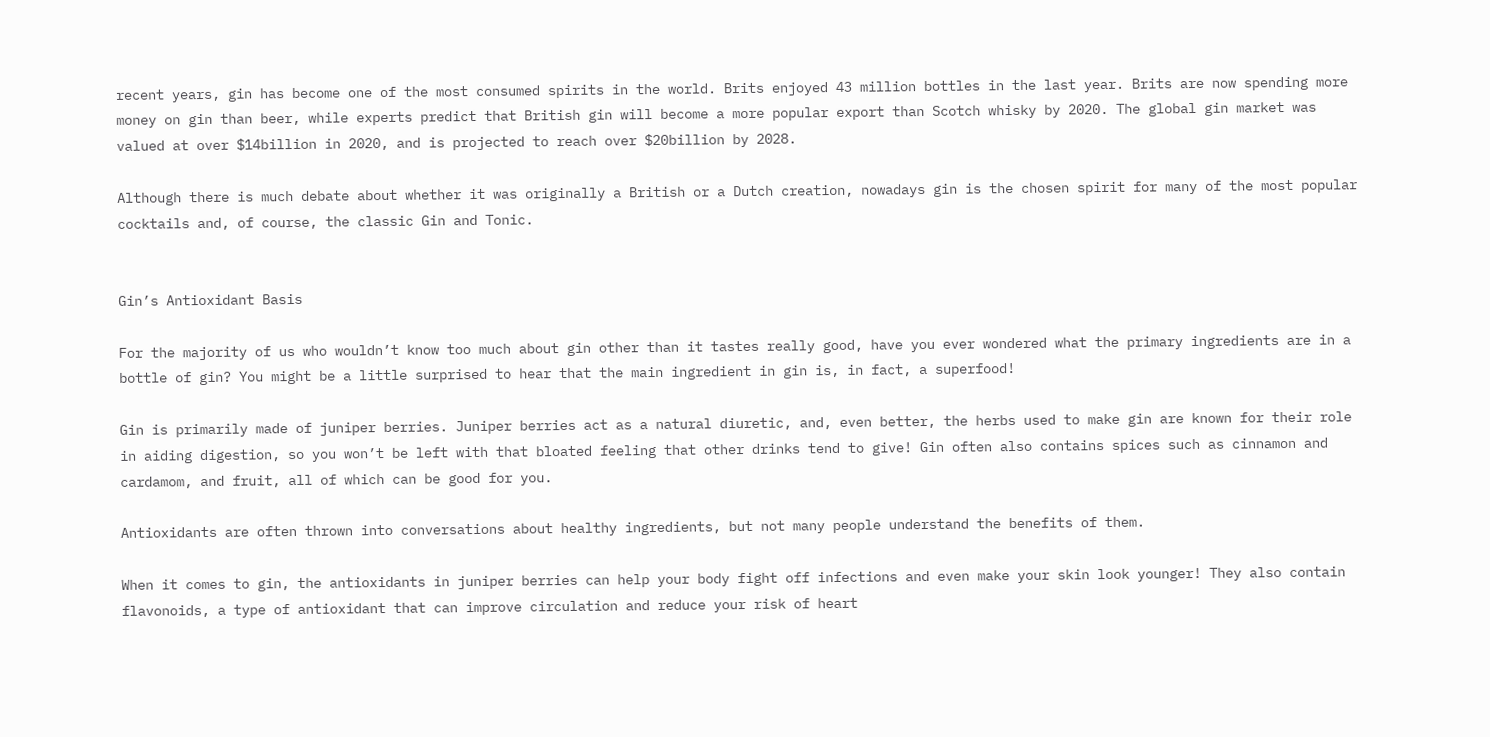recent years, gin has become one of the most consumed spirits in the world. Brits enjoyed 43 million bottles in the last year. Brits are now spending more money on gin than beer, while experts predict that British gin will become a more popular export than Scotch whisky by 2020. The global gin market was valued at over $14billion in 2020, and is projected to reach over $20billion by 2028.

Although there is much debate about whether it was originally a British or a Dutch creation, nowadays gin is the chosen spirit for many of the most popular cocktails and, of course, the classic Gin and Tonic.


Gin’s Antioxidant Basis

For the majority of us who wouldn’t know too much about gin other than it tastes really good, have you ever wondered what the primary ingredients are in a bottle of gin? You might be a little surprised to hear that the main ingredient in gin is, in fact, a superfood!

Gin is primarily made of juniper berries. Juniper berries act as a natural diuretic, and, even better, the herbs used to make gin are known for their role in aiding digestion, so you won’t be left with that bloated feeling that other drinks tend to give! Gin often also contains spices such as cinnamon and cardamom, and fruit, all of which can be good for you.

Antioxidants are often thrown into conversations about healthy ingredients, but not many people understand the benefits of them.

When it comes to gin, the antioxidants in juniper berries can help your body fight off infections and even make your skin look younger! They also contain flavonoids, a type of antioxidant that can improve circulation and reduce your risk of heart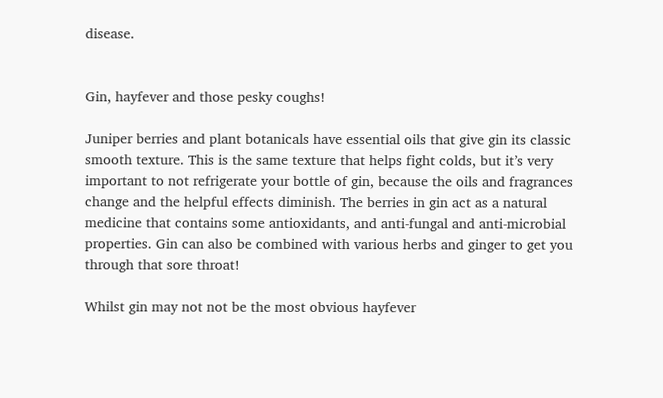disease.


Gin, hayfever and those pesky coughs!

Juniper berries and plant botanicals have essential oils that give gin its classic smooth texture. This is the same texture that helps fight colds, but it’s very important to not refrigerate your bottle of gin, because the oils and fragrances change and the helpful effects diminish. The berries in gin act as a natural medicine that contains some antioxidants, and anti-fungal and anti-microbial properties. Gin can also be combined with various herbs and ginger to get you through that sore throat!

Whilst gin may not not be the most obvious hayfever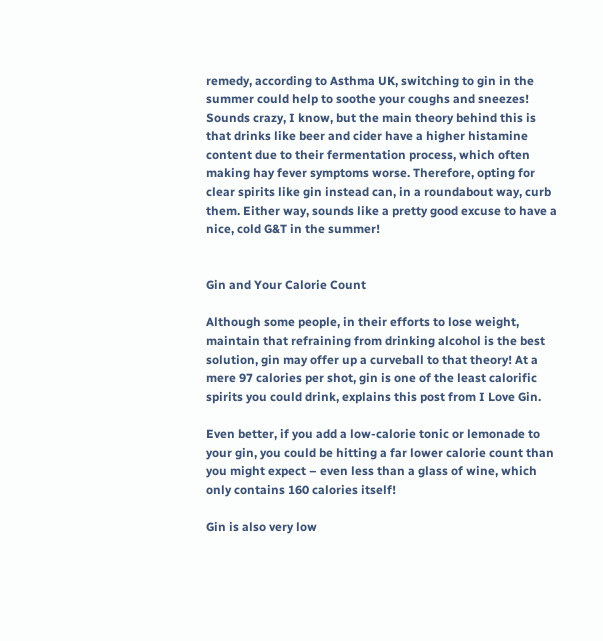remedy, according to Asthma UK, switching to gin in the summer could help to soothe your coughs and sneezes! Sounds crazy, I know, but the main theory behind this is that drinks like beer and cider have a higher histamine content due to their fermentation process, which often making hay fever symptoms worse. Therefore, opting for clear spirits like gin instead can, in a roundabout way, curb them. Either way, sounds like a pretty good excuse to have a nice, cold G&T in the summer!


Gin and Your Calorie Count

Although some people, in their efforts to lose weight, maintain that refraining from drinking alcohol is the best solution, gin may offer up a curveball to that theory! At a mere 97 calories per shot, gin is one of the least calorific spirits you could drink, explains this post from I Love Gin.

Even better, if you add a low-calorie tonic or lemonade to your gin, you could be hitting a far lower calorie count than you might expect – even less than a glass of wine, which only contains 160 calories itself!

Gin is also very low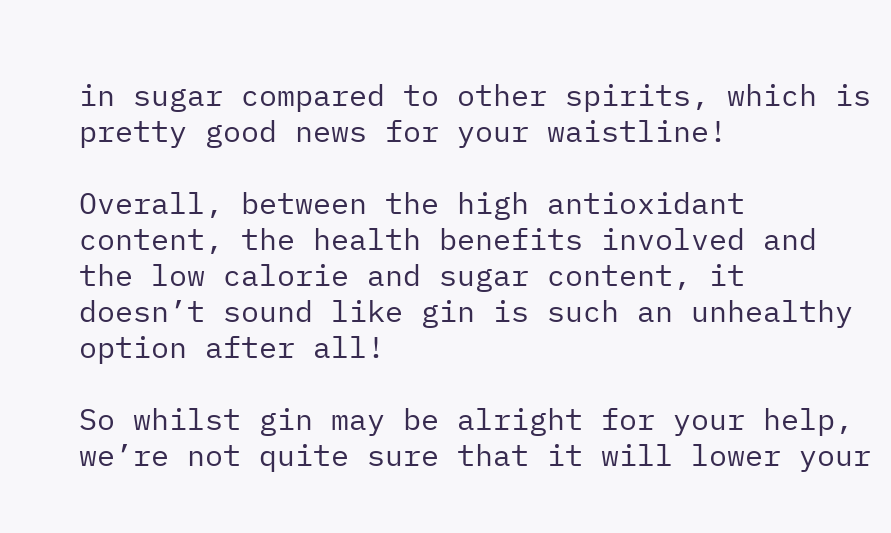in sugar compared to other spirits, which is pretty good news for your waistline!

Overall, between the high antioxidant content, the health benefits involved and the low calorie and sugar content, it doesn’t sound like gin is such an unhealthy option after all!

So whilst gin may be alright for your help, we’re not quite sure that it will lower your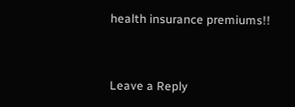health insurance premiums!!


Leave a Reply